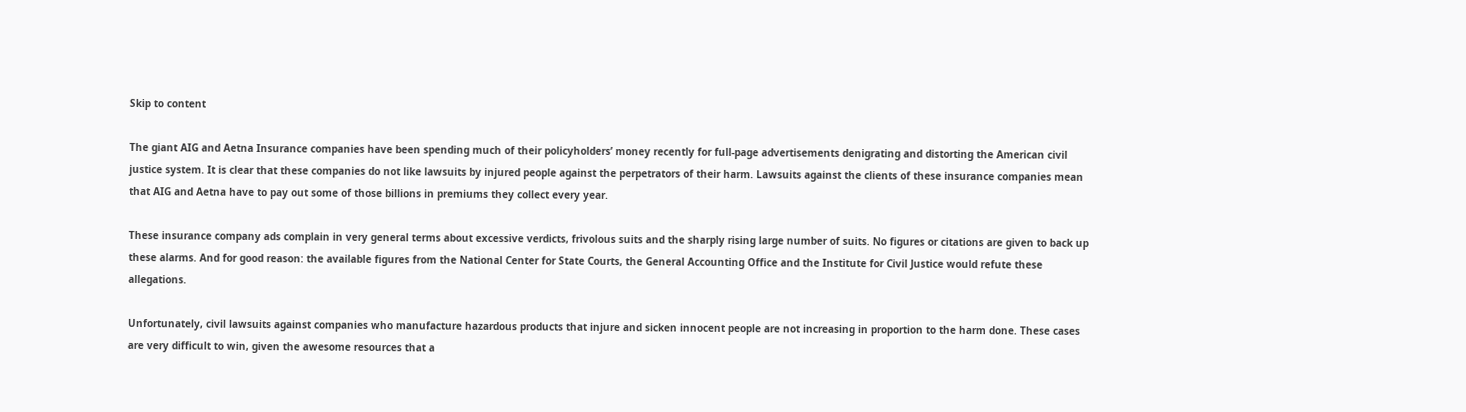Skip to content

The giant AIG and Aetna Insurance companies have been spending much of their policyholders’ money recently for full-page advertisements denigrating and distorting the American civil justice system. It is clear that these companies do not like lawsuits by injured people against the perpetrators of their harm. Lawsuits against the clients of these insurance companies mean that AIG and Aetna have to pay out some of those billions in premiums they collect every year.

These insurance company ads complain in very general terms about excessive verdicts, frivolous suits and the sharply rising large number of suits. No figures or citations are given to back up these alarms. And for good reason: the available figures from the National Center for State Courts, the General Accounting Office and the Institute for Civil Justice would refute these allegations.

Unfortunately, civil lawsuits against companies who manufacture hazardous products that injure and sicken innocent people are not increasing in proportion to the harm done. These cases are very difficult to win, given the awesome resources that a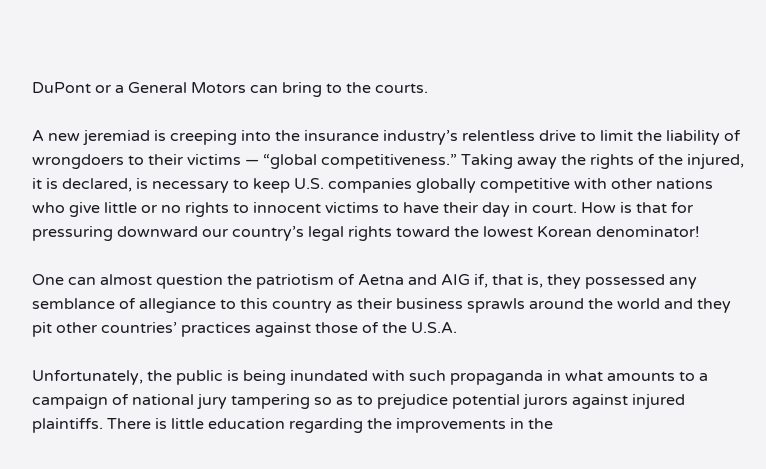DuPont or a General Motors can bring to the courts.

A new jeremiad is creeping into the insurance industry’s relentless drive to limit the liability of wrongdoers to their victims — “global competitiveness.” Taking away the rights of the injured, it is declared, is necessary to keep U.S. companies globally competitive with other nations who give little or no rights to innocent victims to have their day in court. How is that for pressuring downward our country’s legal rights toward the lowest Korean denominator!

One can almost question the patriotism of Aetna and AIG if, that is, they possessed any semblance of allegiance to this country as their business sprawls around the world and they pit other countries’ practices against those of the U.S.A.

Unfortunately, the public is being inundated with such propaganda in what amounts to a campaign of national jury tampering so as to prejudice potential jurors against injured plaintiffs. There is little education regarding the improvements in the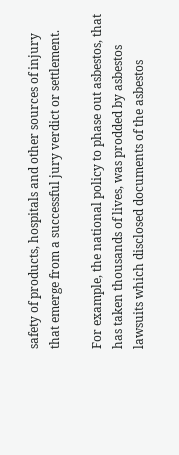safety of products, hospitals and other sources of injury that emerge from a successful jury verdict or settlement.

For example, the national policy to phase out asbestos, that has taken thousands of lives, was prodded by asbestos lawsuits which disclosed documents of the asbestos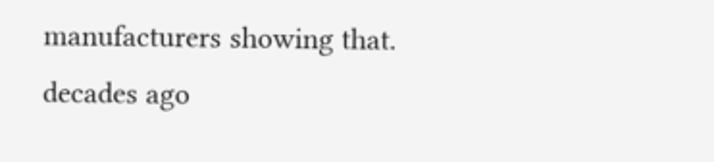manufacturers showing that. decades ago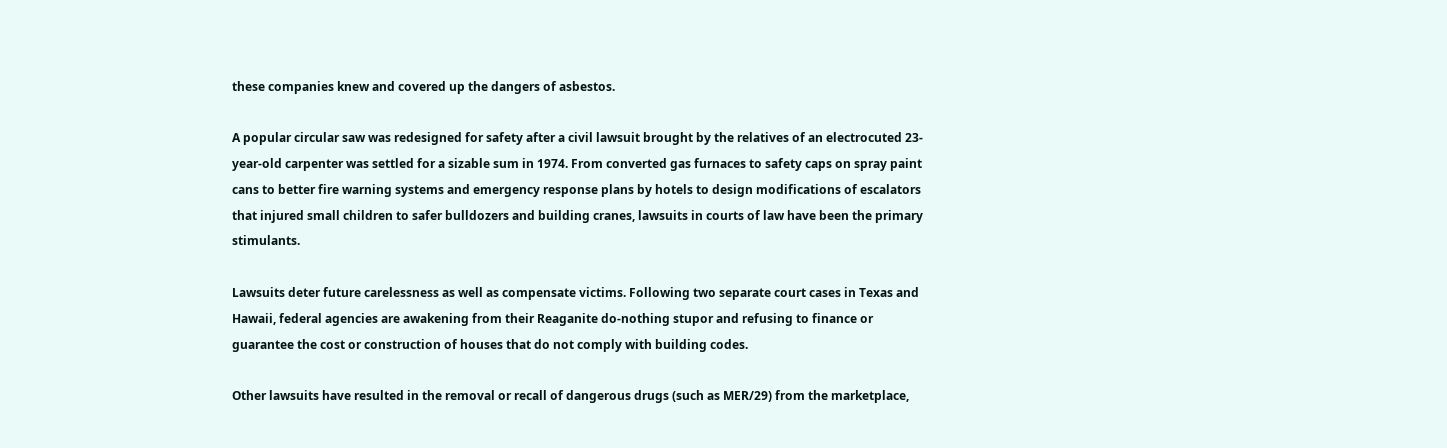these companies knew and covered up the dangers of asbestos.

A popular circular saw was redesigned for safety after a civil lawsuit brought by the relatives of an electrocuted 23-year-old carpenter was settled for a sizable sum in 1974. From converted gas furnaces to safety caps on spray paint cans to better fire warning systems and emergency response plans by hotels to design modifications of escalators that injured small children to safer bulldozers and building cranes, lawsuits in courts of law have been the primary stimulants.

Lawsuits deter future carelessness as well as compensate victims. Following two separate court cases in Texas and Hawaii, federal agencies are awakening from their Reaganite do-nothing stupor and refusing to finance or guarantee the cost or construction of houses that do not comply with building codes.

Other lawsuits have resulted in the removal or recall of dangerous drugs (such as MER/29) from the marketplace,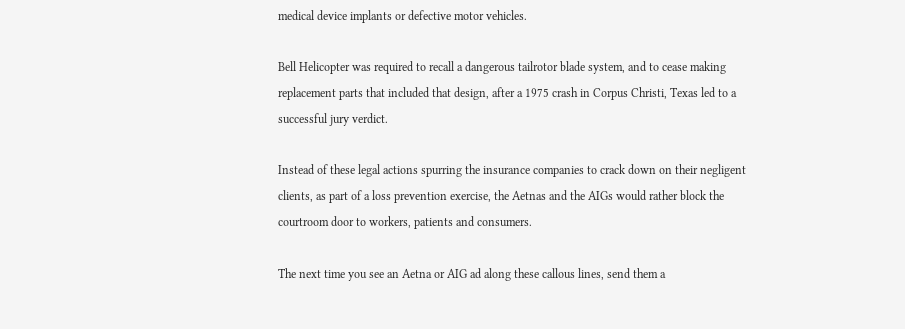medical device implants or defective motor vehicles.

Bell Helicopter was required to recall a dangerous tailrotor blade system, and to cease making replacement parts that included that design, after a 1975 crash in Corpus Christi, Texas led to a successful jury verdict.

Instead of these legal actions spurring the insurance companies to crack down on their negligent clients, as part of a loss prevention exercise, the Aetnas and the AIGs would rather block the courtroom door to workers, patients and consumers.

The next time you see an Aetna or AIG ad along these callous lines, send them a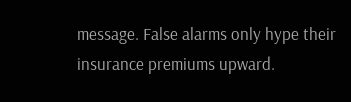message. False alarms only hype their insurance premiums upward.